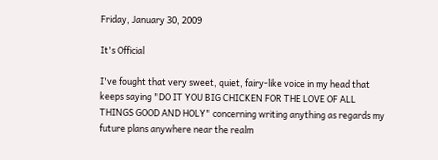Friday, January 30, 2009

It's Official

I've fought that very sweet, quiet, fairy-like voice in my head that keeps saying "DO IT YOU BIG CHICKEN FOR THE LOVE OF ALL THINGS GOOD AND HOLY" concerning writing anything as regards my future plans anywhere near the realm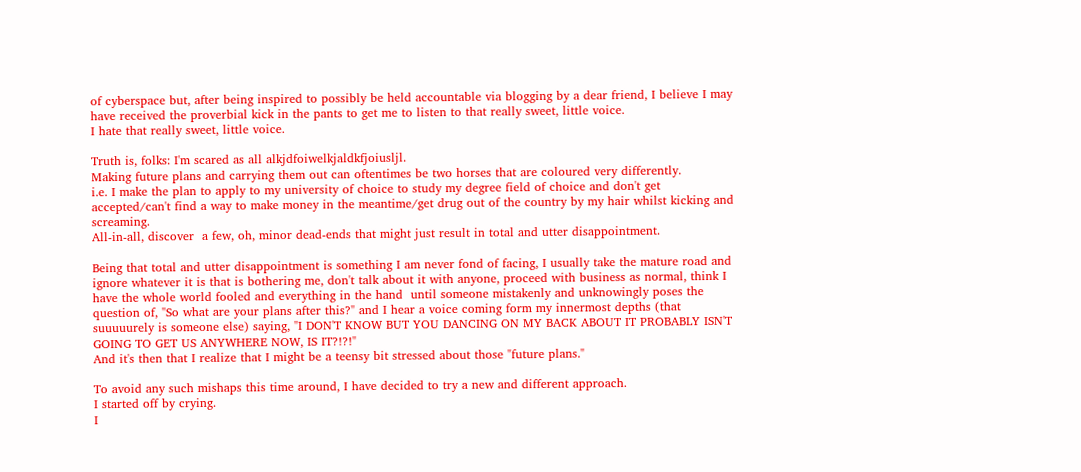of cyberspace but, after being inspired to possibly be held accountable via blogging by a dear friend, I believe I may have received the proverbial kick in the pants to get me to listen to that really sweet, little voice.
I hate that really sweet, little voice.

Truth is, folks: I'm scared as all alkjdfoiwelkjaldkfjoiusljl.
Making future plans and carrying them out can oftentimes be two horses that are coloured very differently.
i.e. I make the plan to apply to my university of choice to study my degree field of choice and don't get accepted/can't find a way to make money in the meantime/get drug out of the country by my hair whilst kicking and screaming.
All-in-all, discover  a few, oh, minor dead-ends that might just result in total and utter disappointment.

Being that total and utter disappointment is something I am never fond of facing, I usually take the mature road and ignore whatever it is that is bothering me, don't talk about it with anyone, proceed with business as normal, think I have the whole world fooled and everything in the hand  until someone mistakenly and unknowingly poses the question of, "So what are your plans after this?" and I hear a voice coming form my innermost depths (that suuuuurely is someone else) saying, "I DON'T KNOW BUT YOU DANCING ON MY BACK ABOUT IT PROBABLY ISN'T GOING TO GET US ANYWHERE NOW, IS IT?!?!"
And it's then that I realize that I might be a teensy bit stressed about those "future plans."

To avoid any such mishaps this time around, I have decided to try a new and different approach.
I started off by crying.
I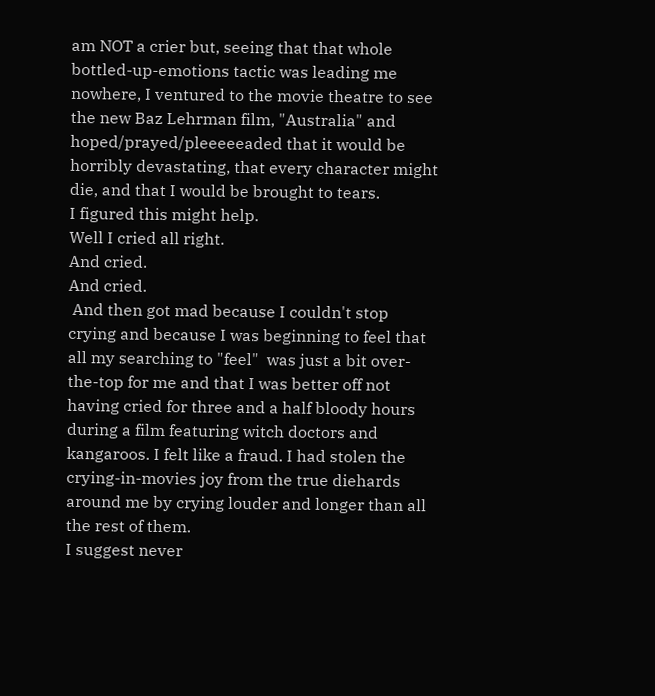am NOT a crier but, seeing that that whole bottled-up-emotions tactic was leading me nowhere, I ventured to the movie theatre to see the new Baz Lehrman film, "Australia" and hoped/prayed/pleeeeeaded that it would be horribly devastating, that every character might die, and that I would be brought to tears.
I figured this might help.
Well I cried all right.
And cried.
And cried.
 And then got mad because I couldn't stop crying and because I was beginning to feel that all my searching to "feel"  was just a bit over-the-top for me and that I was better off not having cried for three and a half bloody hours during a film featuring witch doctors and kangaroos. I felt like a fraud. I had stolen the crying-in-movies joy from the true diehards around me by crying louder and longer than all the rest of them.
I suggest never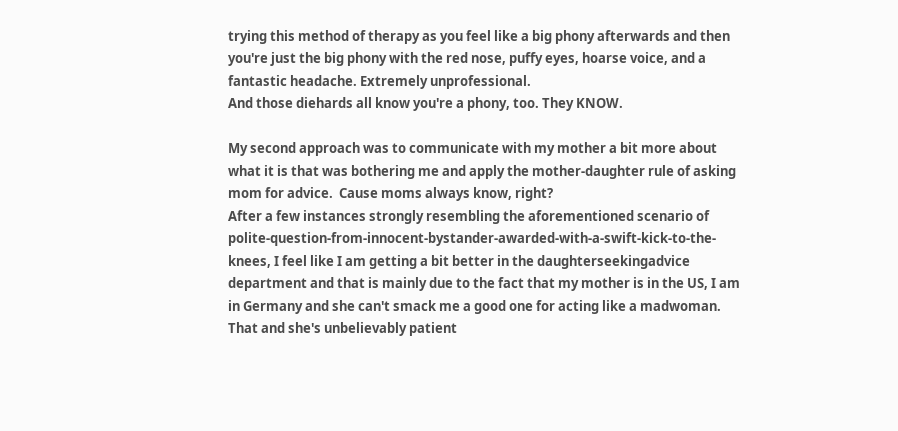trying this method of therapy as you feel like a big phony afterwards and then you're just the big phony with the red nose, puffy eyes, hoarse voice, and a fantastic headache. Extremely unprofessional.
And those diehards all know you're a phony, too. They KNOW.

My second approach was to communicate with my mother a bit more about what it is that was bothering me and apply the mother-daughter rule of asking mom for advice.  Cause moms always know, right?
After a few instances strongly resembling the aforementioned scenario of  polite-question-from-innocent-bystander-awarded-with-a-swift-kick-to-the-knees, I feel like I am getting a bit better in the daughterseekingadvice department and that is mainly due to the fact that my mother is in the US, I am in Germany and she can't smack me a good one for acting like a madwoman.
That and she's unbelievably patient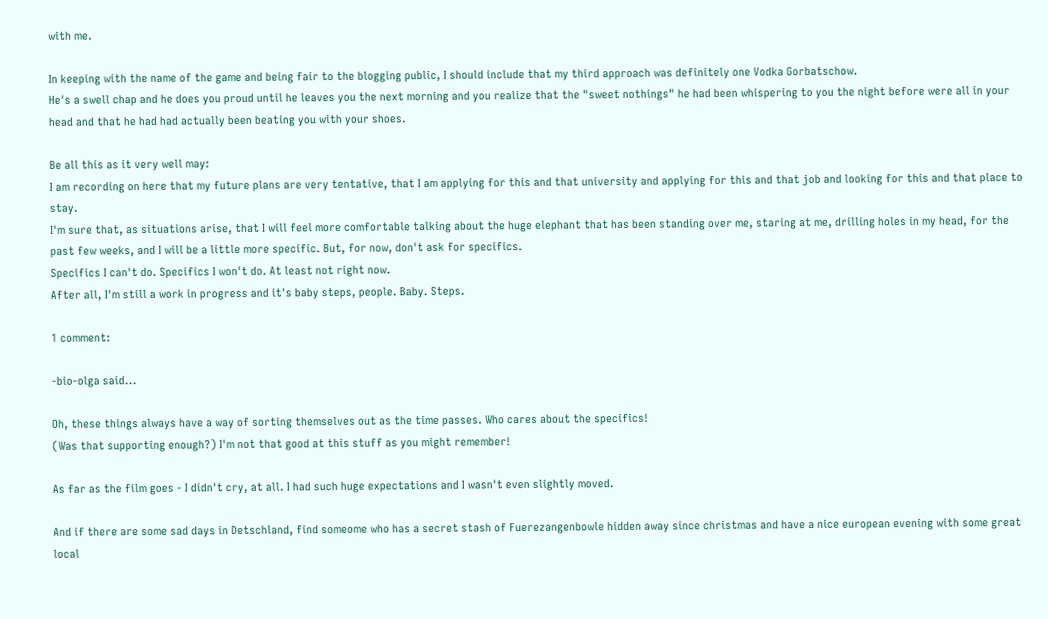with me.

In keeping with the name of the game and being fair to the blogging public, I should include that my third approach was definitely one Vodka Gorbatschow.
He's a swell chap and he does you proud until he leaves you the next morning and you realize that the "sweet nothings" he had been whispering to you the night before were all in your head and that he had had actually been beating you with your shoes.

Be all this as it very well may:
I am recording on here that my future plans are very tentative, that I am applying for this and that university and applying for this and that job and looking for this and that place to stay.
I'm sure that, as situations arise, that I will feel more comfortable talking about the huge elephant that has been standing over me, staring at me, drilling holes in my head, for the past few weeks, and I will be a little more specific. But, for now, don't ask for specifics.
Specifics I can't do. Specifics I won't do. At least not right now.
After all, I'm still a work in progress and it's baby steps, people. Baby. Steps.

1 comment:

-bio-olga said...

Oh, these things always have a way of sorting themselves out as the time passes. Who cares about the specifics!
(Was that supporting enough?) I'm not that good at this stuff as you might remember!

As far as the film goes - I didn't cry, at all. I had such huge expectations and I wasn't even slightly moved.

And if there are some sad days in Detschland, find someome who has a secret stash of Fuerezangenbowle hidden away since christmas and have a nice european evening with some great local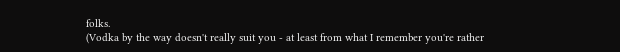folks.
(Vodka by the way doesn't really suit you - at least from what I remember you're rather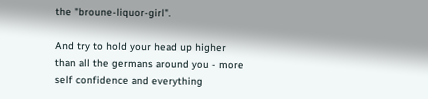the "broune-liquor-girl".

And try to hold your head up higher than all the germans around you - more self confidence and everything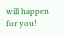will happen for you!